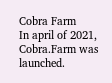Cobra Farm
In april of 2021,
Cobra.Farm was launched.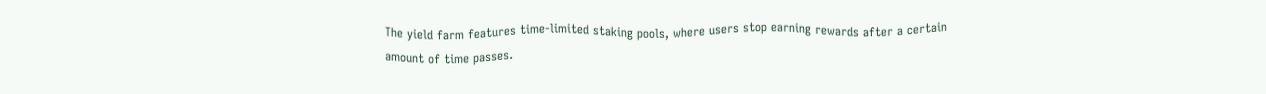The yield farm features time-limited staking pools, where users stop earning rewards after a certain amount of time passes.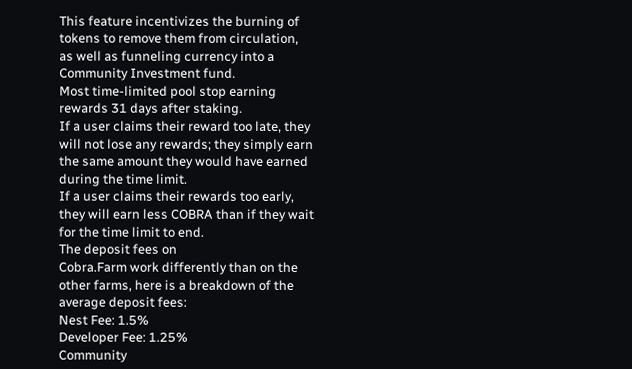This feature incentivizes the burning of tokens to remove them from circulation, as well as funneling currency into a  Community Investment fund.
Most time-limited pool stop earning rewards 31 days after staking.
If a user claims their reward too late, they will not lose any rewards; they simply earn the same amount they would have earned during the time limit.
If a user claims their rewards too early, they will earn less COBRA than if they wait for the time limit to end.
The deposit fees on
Cobra.Farm work differently than on the other farms, here is a breakdown of the average deposit fees:
Nest Fee: 1.5%
Developer Fee: 1.25%
Community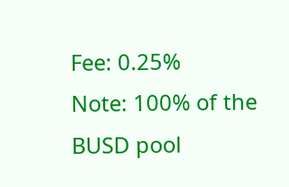Fee: 0.25%
Note: 100% of the BUSD pool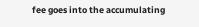fee goes into the accumulating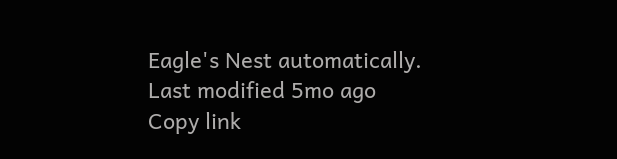Eagle's Nest automatically.
Last modified 5mo ago
Copy link